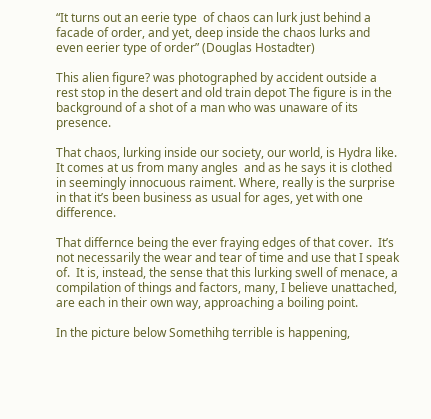“It turns out an eerie type  of chaos can lurk just behind a facade of order, and yet, deep inside the chaos lurks and even eerier type of order” (Douglas Hostadter)

This alien figure? was photographed by accident outside a rest stop in the desert and old train depot The figure is in the background of a shot of a man who was unaware of its presence.

That chaos, lurking inside our society, our world, is Hydra like.  It comes at us from many angles  and as he says it is clothed in seemingly innocuous raiment. Where, really is the surprise in that it’s been business as usual for ages, yet with one difference.

That differnce being the ever fraying edges of that cover.  It’s not necessarily the wear and tear of time and use that I speak of.  It is, instead, the sense that this lurking swell of menace, a compilation of things and factors, many, I believe unattached,  are each in their own way, approaching a boiling point.

In the picture below Somethihg terrible is happening,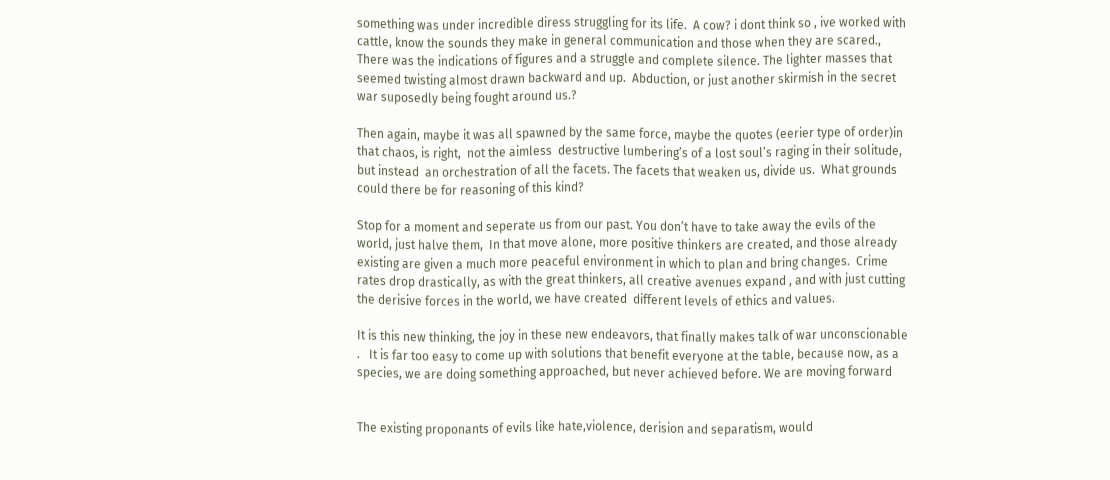something was under incredible diress struggling for its life.  A cow? i dont think so , ive worked with cattle, know the sounds they make in general communication and those when they are scared., There was the indications of figures and a struggle and complete silence. The lighter masses that seemed twisting almost drawn backward and up.  Abduction, or just another skirmish in the secret war suposedly being fought around us.?

Then again, maybe it was all spawned by the same force, maybe the quotes (eerier type of order)in that chaos, is right,  not the aimless  destructive lumbering’s of a lost soul’s raging in their solitude, but instead  an orchestration of all the facets. The facets that weaken us, divide us.  What grounds could there be for reasoning of this kind?

Stop for a moment and seperate us from our past. You don’t have to take away the evils of the world, just halve them,  In that move alone, more positive thinkers are created, and those already existing are given a much more peaceful environment in which to plan and bring changes.  Crime rates drop drastically, as with the great thinkers, all creative avenues expand , and with just cutting the derisive forces in the world, we have created  different levels of ethics and values.

It is this new thinking, the joy in these new endeavors, that finally makes talk of war unconscionable .   It is far too easy to come up with solutions that benefit everyone at the table, because now, as a species, we are doing something approached, but never achieved before. We are moving forward


The existing proponants of evils like hate,violence, derision and separatism, would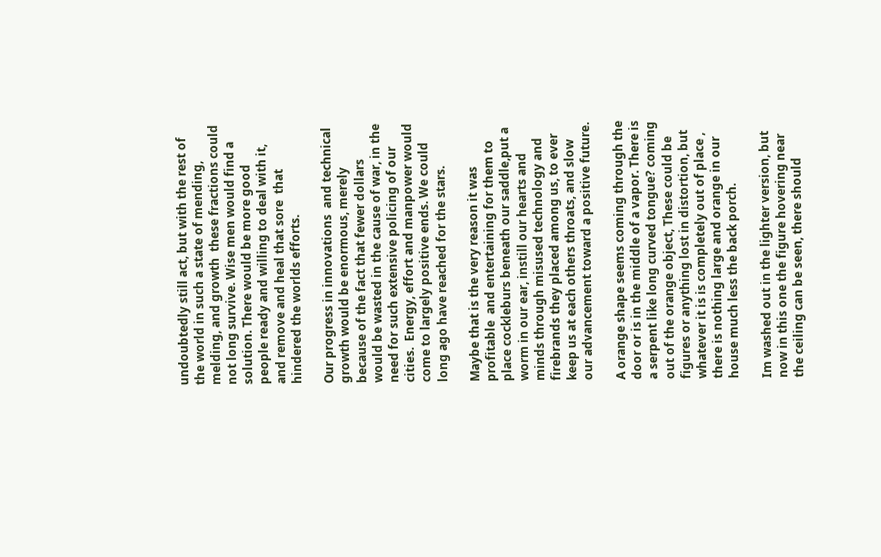undoubtedly still act, but with the rest of the world in such a state of mending,  melding, and growth  these fractions could not long survive. Wise men would find a solution. There would be more good people ready and willing to deal with it, and remove and heal that sore  that hindered the worlds efforts.

Our progress in innovations  and technical growth would be enormous, merely because of the fact that fewer dollars would be wasted in the cause of war, in the need for such extensive policing of our cities.  Energy, effort and manpower would come to largely positive ends. We could long ago have reached for the stars.

Maybe that is the very reason it was profitable  and entertaining for them to place cockleburs beneath our saddle,put a worm in our ear, instill our hearts and minds through misused technology and firebrands they placed among us, to ever keep us at each others throats, and slow our advancement toward a positive future.

A orange shape seems coming through the door or is in the middle of a vapor. There is a serpent like long curved tongue? coming out of the orange object, These could be figures or anything lost in distortion, but whatever it is is completely out of place , there is nothing large and orange in our house much less the back porch.

Im washed out in the lighter version, but now in this one the figure hovering near the ceiling can be seen, there should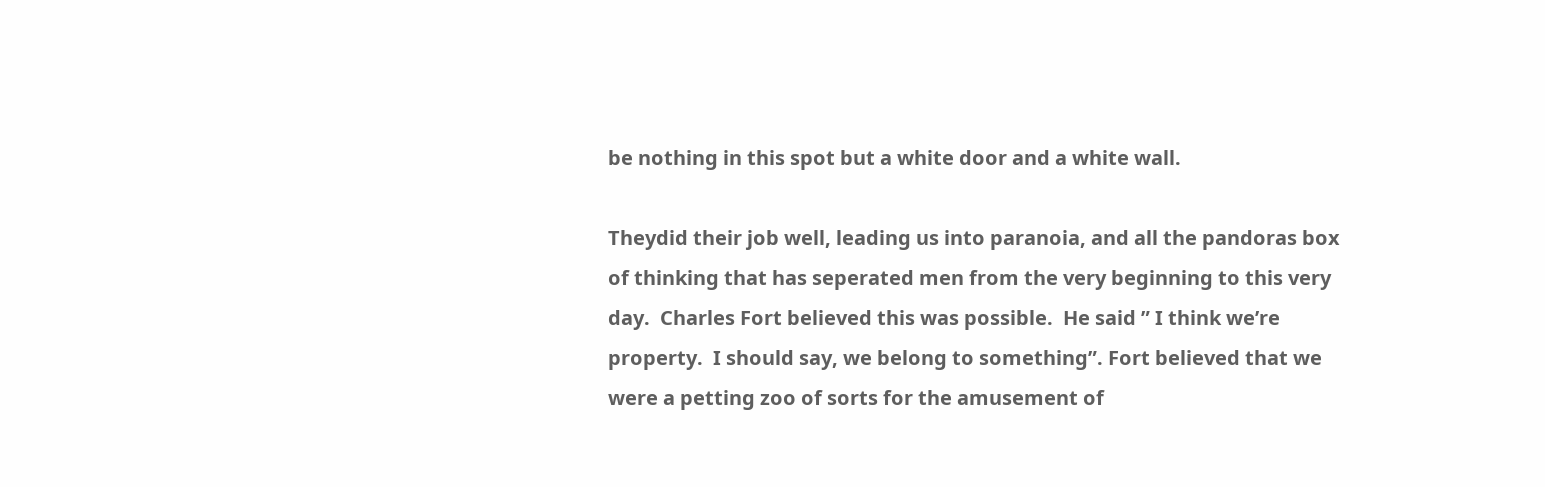be nothing in this spot but a white door and a white wall.

Theydid their job well, leading us into paranoia, and all the pandoras box of thinking that has seperated men from the very beginning to this very day.  Charles Fort believed this was possible.  He said ” I think we’re property.  I should say, we belong to something”. Fort believed that we were a petting zoo of sorts for the amusement of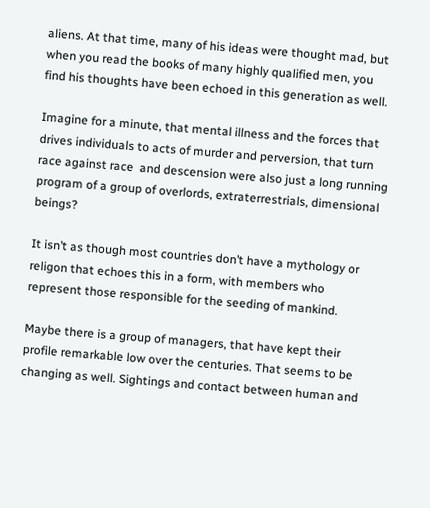aliens. At that time, many of his ideas were thought mad, but when you read the books of many highly qualified men, you find his thoughts have been echoed in this generation as well.

Imagine for a minute, that mental illness and the forces that drives individuals to acts of murder and perversion, that turn race against race  and descension were also just a long running program of a group of overlords, extraterrestrials, dimensional beings?

It isn’t as though most countries don’t have a mythology or religon that echoes this in a form, with members who represent those responsible for the seeding of mankind.

Maybe there is a group of managers, that have kept their profile remarkable low over the centuries. That seems to be changing as well. Sightings and contact between human and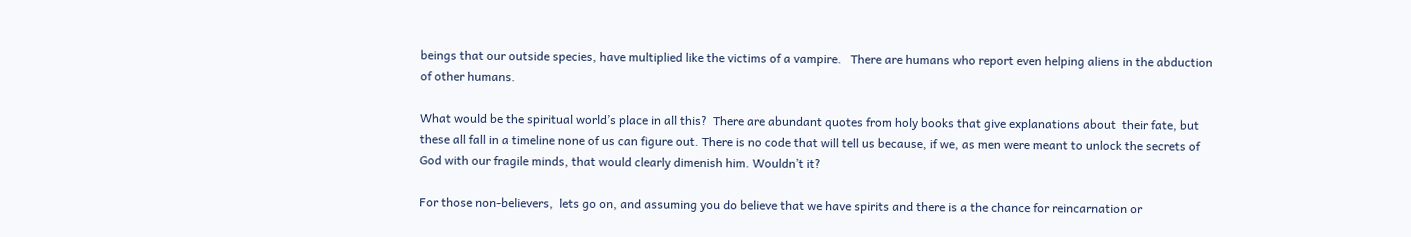beings that our outside species, have multiplied like the victims of a vampire.   There are humans who report even helping aliens in the abduction of other humans.

What would be the spiritual world’s place in all this?  There are abundant quotes from holy books that give explanations about  their fate, but these all fall in a timeline none of us can figure out. There is no code that will tell us because, if we, as men were meant to unlock the secrets of God with our fragile minds, that would clearly dimenish him. Wouldn’t it?

For those non-believers,  lets go on, and assuming you do believe that we have spirits and there is a the chance for reincarnation or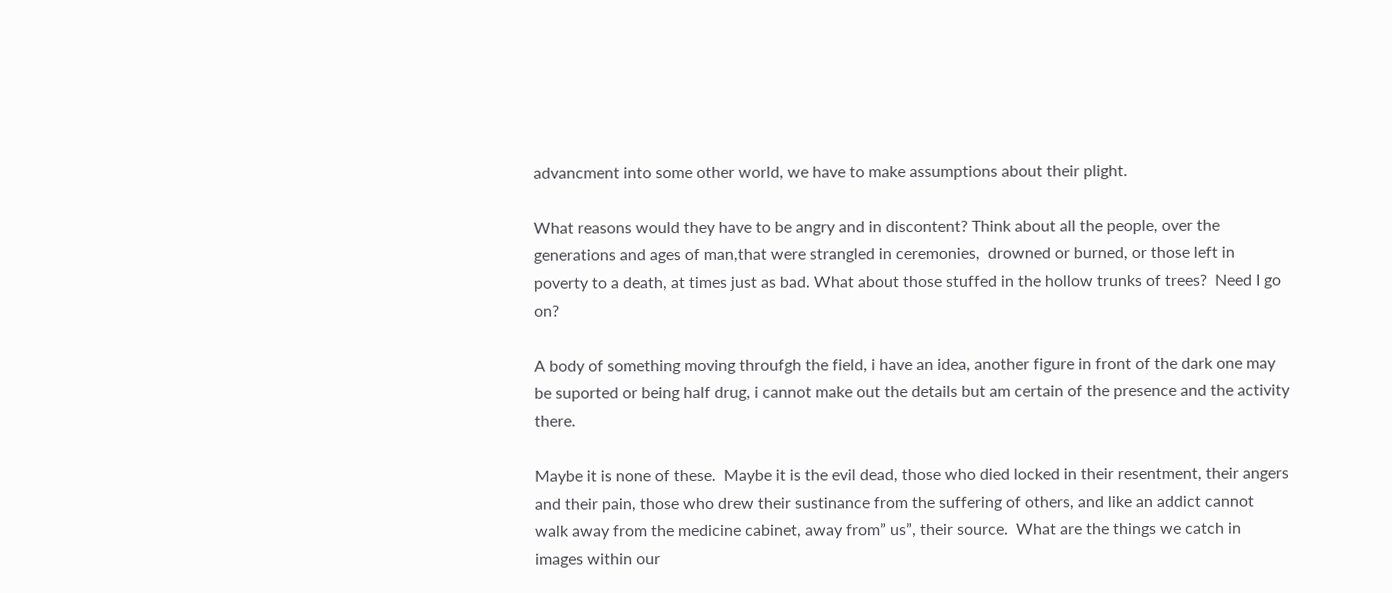advancment into some other world, we have to make assumptions about their plight.

What reasons would they have to be angry and in discontent? Think about all the people, over the generations and ages of man,that were strangled in ceremonies,  drowned or burned, or those left in poverty to a death, at times just as bad. What about those stuffed in the hollow trunks of trees?  Need I go on?

A body of something moving throufgh the field, i have an idea, another figure in front of the dark one may be suported or being half drug, i cannot make out the details but am certain of the presence and the activity there.

Maybe it is none of these.  Maybe it is the evil dead, those who died locked in their resentment, their angers and their pain, those who drew their sustinance from the suffering of others, and like an addict cannot walk away from the medicine cabinet, away from” us”, their source.  What are the things we catch in images within our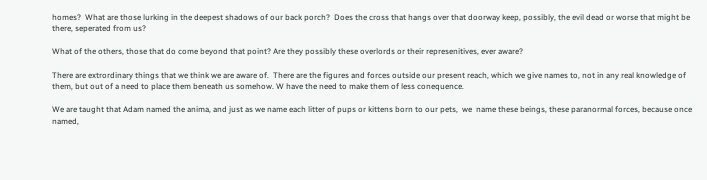homes?  What are those lurking in the deepest shadows of our back porch?  Does the cross that hangs over that doorway keep, possibly, the evil dead or worse that might be there, seperated from us?

What of the others, those that do come beyond that point? Are they possibly these overlords or their represenitives, ever aware?

There are extrordinary things that we think we are aware of.  There are the figures and forces outside our present reach, which we give names to, not in any real knowledge of them, but out of a need to place them beneath us somehow. W have the need to make them of less conequence.

We are taught that Adam named the anima, and just as we name each litter of pups or kittens born to our pets,  we  name these beings, these paranormal forces, because once named,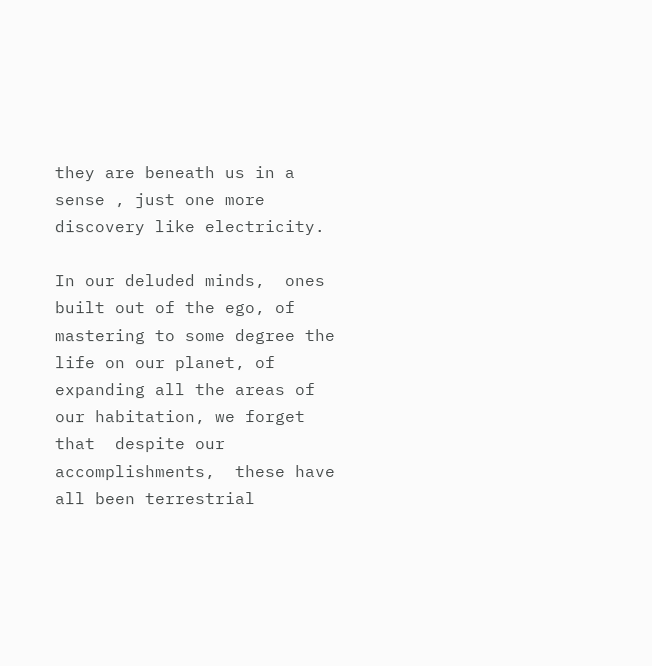they are beneath us in a sense , just one more discovery like electricity.

In our deluded minds,  ones built out of the ego, of mastering to some degree the life on our planet, of expanding all the areas of our habitation, we forget that  despite our accomplishments,  these have all been terrestrial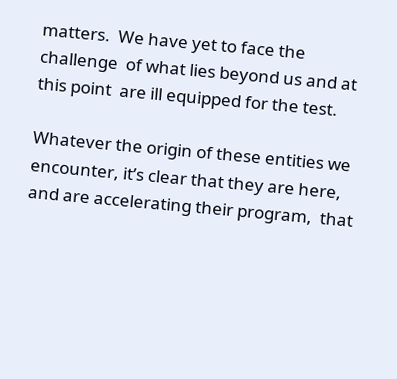matters.  We have yet to face the challenge  of what lies beyond us and at this point  are ill equipped for the test.

Whatever the origin of these entities we encounter, it’s clear that they are here, and are accelerating their program,  that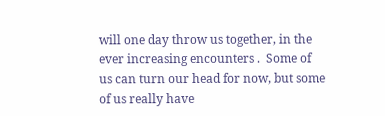will one day throw us together, in the ever increasing encounters .  Some of us can turn our head for now, but some of us really have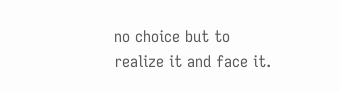no choice but to realize it and face it.